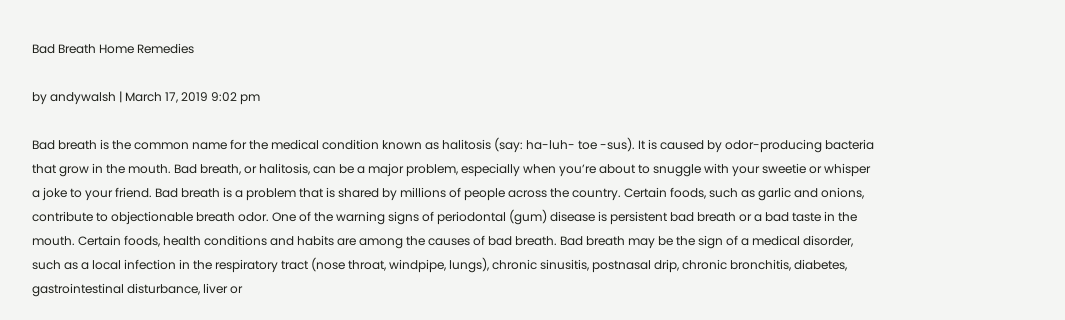Bad Breath Home Remedies

by andywalsh | March 17, 2019 9:02 pm

Bad breath is the common name for the medical condition known as halitosis (say: ha-luh- toe -sus). It is caused by odor-producing bacteria that grow in the mouth. Bad breath, or halitosis, can be a major problem, especially when you’re about to snuggle with your sweetie or whisper a joke to your friend. Bad breath is a problem that is shared by millions of people across the country. Certain foods, such as garlic and onions, contribute to objectionable breath odor. One of the warning signs of periodontal (gum) disease is persistent bad breath or a bad taste in the mouth. Certain foods, health conditions and habits are among the causes of bad breath. Bad breath may be the sign of a medical disorder, such as a local infection in the respiratory tract (nose throat, windpipe, lungs), chronic sinusitis, postnasal drip, chronic bronchitis, diabetes, gastrointestinal disturbance, liver or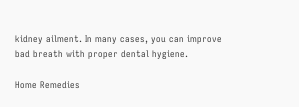kidney ailment. In many cases, you can improve bad breath with proper dental hygiene.

Home Remedies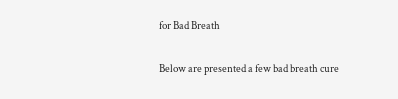for Bad Breath

Below are presented a few bad breath cure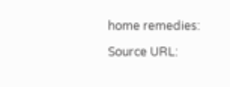home remedies:

Source URL: